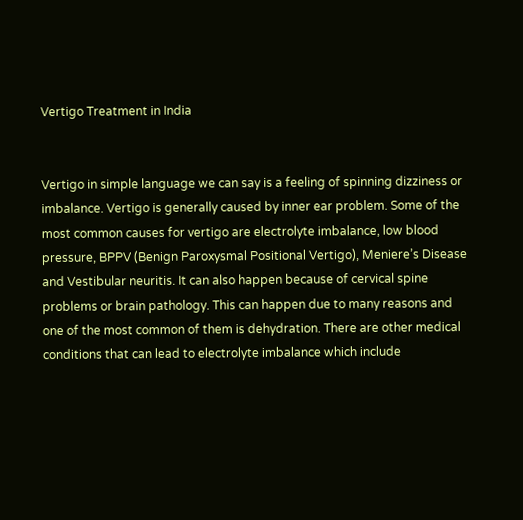Vertigo Treatment in India


Vertigo in simple language we can say is a feeling of spinning dizziness or imbalance. Vertigo is generally caused by inner ear problem. Some of the most common causes for vertigo are electrolyte imbalance, low blood pressure, BPPV (Benign Paroxysmal Positional Vertigo), Meniere’s Disease and Vestibular neuritis. It can also happen because of cervical spine problems or brain pathology. This can happen due to many reasons and one of the most common of them is dehydration. There are other medical conditions that can lead to electrolyte imbalance which include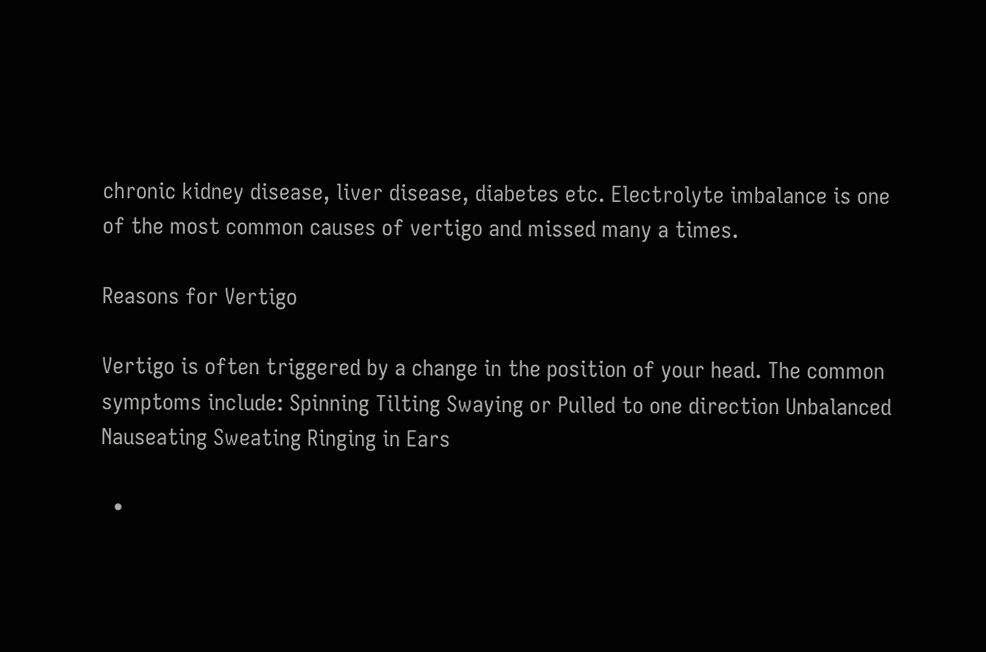chronic kidney disease, liver disease, diabetes etc. Electrolyte imbalance is one of the most common causes of vertigo and missed many a times.

Reasons for Vertigo

Vertigo is often triggered by a change in the position of your head. The common symptoms include: Spinning Tilting Swaying or Pulled to one direction Unbalanced Nauseating Sweating Ringing in Ears

  •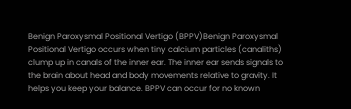Benign Paroxysmal Positional Vertigo (BPPV)Benign Paroxysmal Positional Vertigo occurs when tiny calcium particles (canaliths) clump up in canals of the inner ear. The inner ear sends signals to the brain about head and body movements relative to gravity. It helps you keep your balance. BPPV can occur for no known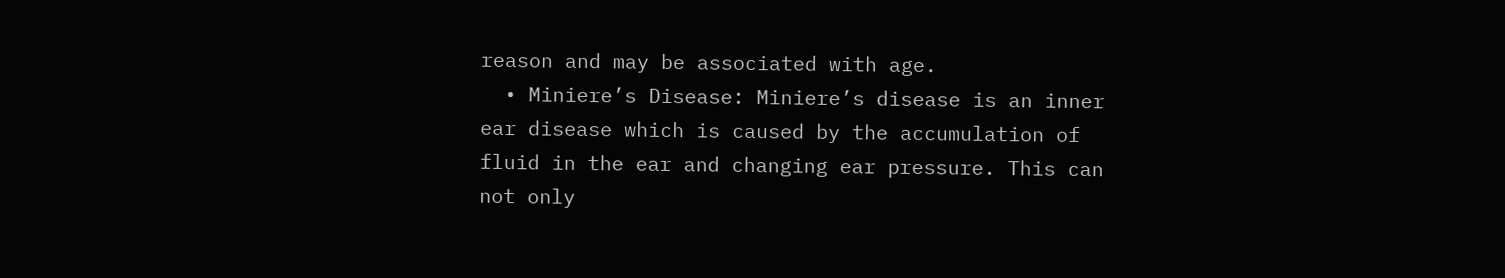reason and may be associated with age.
  • Miniere’s Disease: Miniere’s disease is an inner ear disease which is caused by the accumulation of fluid in the ear and changing ear pressure. This can not only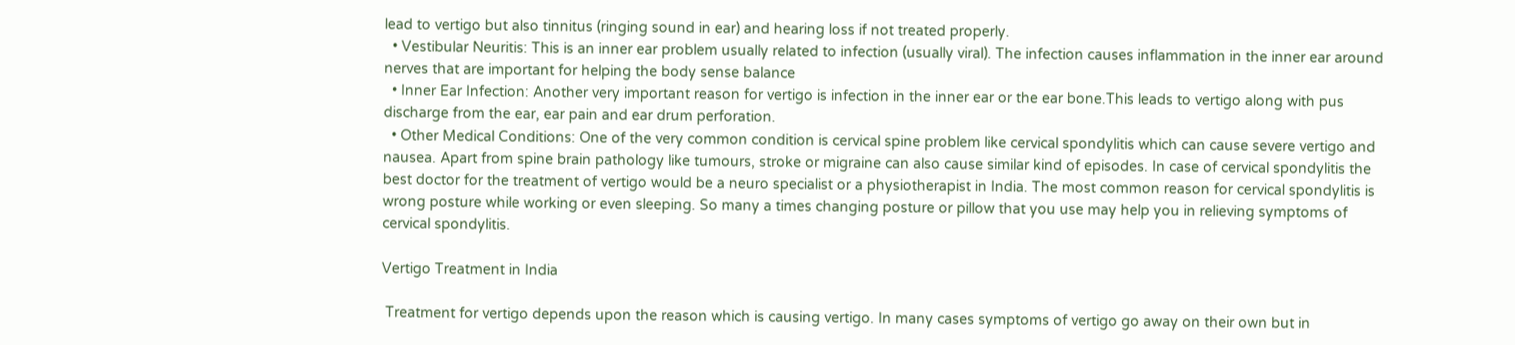lead to vertigo but also tinnitus (ringing sound in ear) and hearing loss if not treated properly.
  • Vestibular Neuritis: This is an inner ear problem usually related to infection (usually viral). The infection causes inflammation in the inner ear around nerves that are important for helping the body sense balance
  • Inner Ear Infection: Another very important reason for vertigo is infection in the inner ear or the ear bone.This leads to vertigo along with pus discharge from the ear, ear pain and ear drum perforation.
  • Other Medical Conditions: One of the very common condition is cervical spine problem like cervical spondylitis which can cause severe vertigo and nausea. Apart from spine brain pathology like tumours, stroke or migraine can also cause similar kind of episodes. In case of cervical spondylitis the best doctor for the treatment of vertigo would be a neuro specialist or a physiotherapist in India. The most common reason for cervical spondylitis is wrong posture while working or even sleeping. So many a times changing posture or pillow that you use may help you in relieving symptoms of cervical spondylitis.

Vertigo Treatment in India

 Treatment for vertigo depends upon the reason which is causing vertigo. In many cases symptoms of vertigo go away on their own but in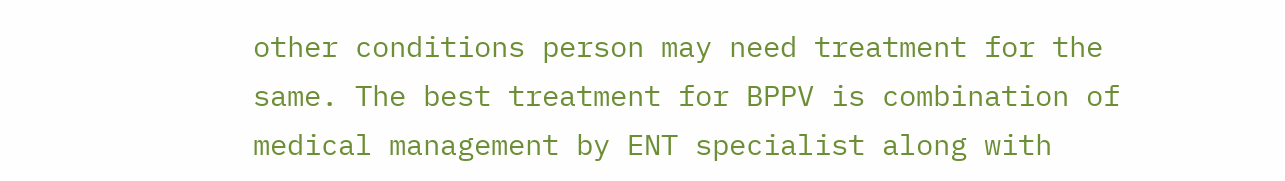other conditions person may need treatment for the same. The best treatment for BPPV is combination of medical management by ENT specialist along with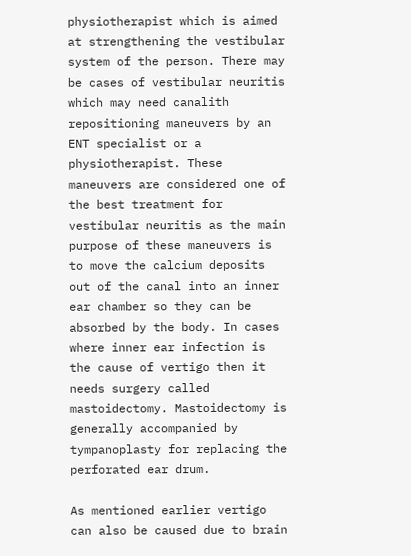physiotherapist which is aimed at strengthening the vestibular system of the person. There may be cases of vestibular neuritis which may need canalith repositioning maneuvers by an ENT specialist or a physiotherapist. These maneuvers are considered one of the best treatment for vestibular neuritis as the main purpose of these maneuvers is to move the calcium deposits out of the canal into an inner ear chamber so they can be absorbed by the body. In cases where inner ear infection is the cause of vertigo then it needs surgery called mastoidectomy. Mastoidectomy is generally accompanied by tympanoplasty for replacing the perforated ear drum.

As mentioned earlier vertigo can also be caused due to brain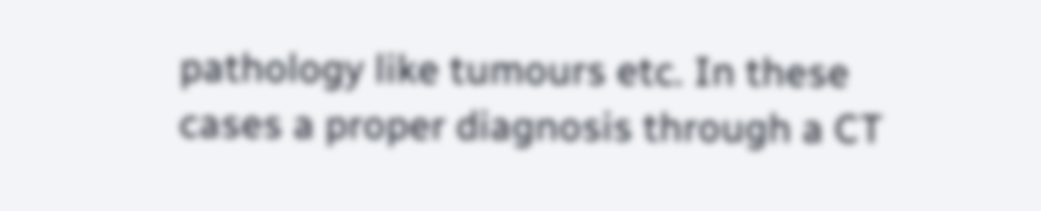pathology like tumours etc. In these cases a proper diagnosis through a CT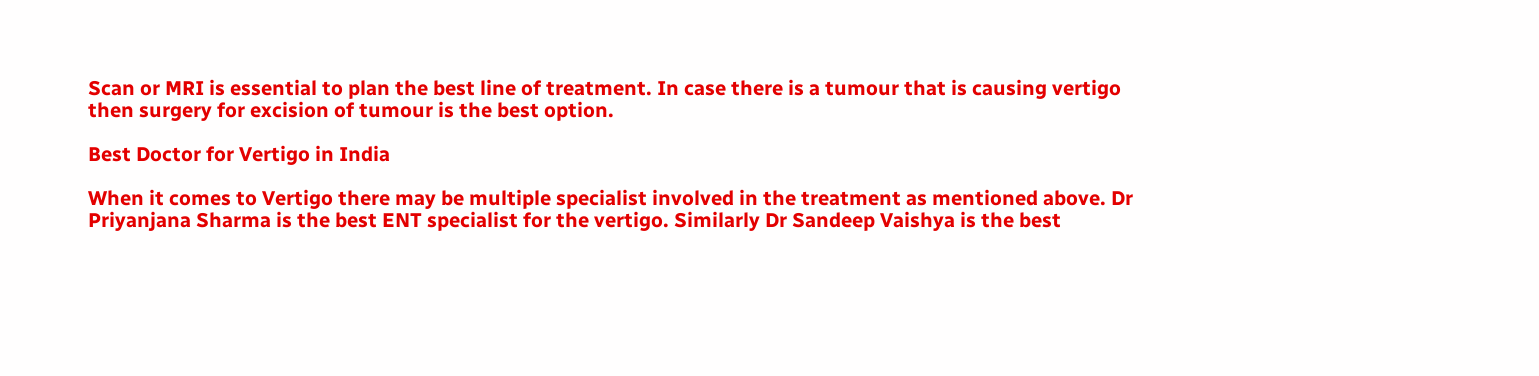Scan or MRI is essential to plan the best line of treatment. In case there is a tumour that is causing vertigo then surgery for excision of tumour is the best option.

Best Doctor for Vertigo in India

When it comes to Vertigo there may be multiple specialist involved in the treatment as mentioned above. Dr Priyanjana Sharma is the best ENT specialist for the vertigo. Similarly Dr Sandeep Vaishya is the best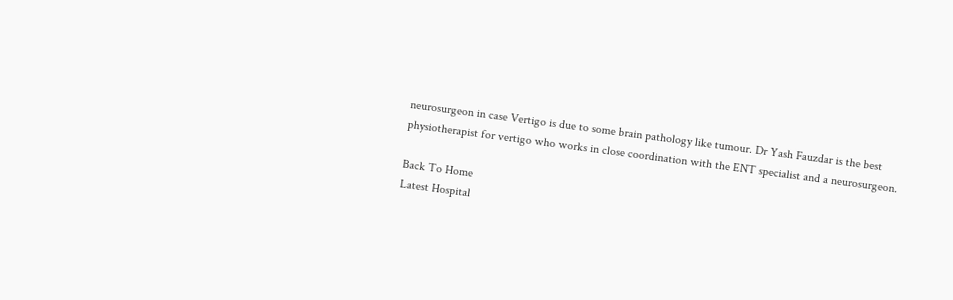neurosurgeon in case Vertigo is due to some brain pathology like tumour. Dr Yash Fauzdar is the best physiotherapist for vertigo who works in close coordination with the ENT specialist and a neurosurgeon.

Back To Home
Latest Hospital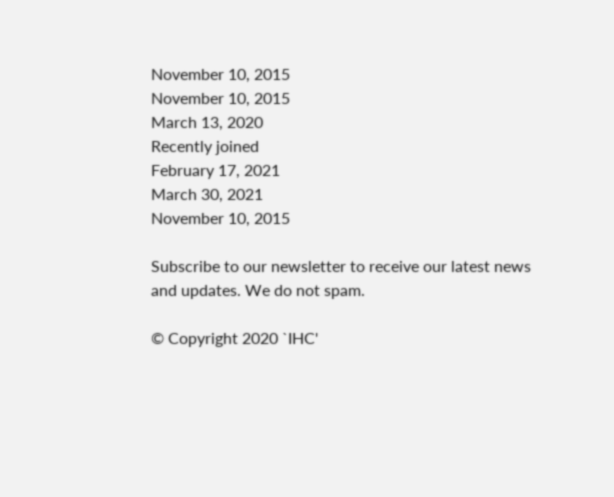November 10, 2015
November 10, 2015
March 13, 2020
Recently joined
February 17, 2021
March 30, 2021
November 10, 2015

Subscribe to our newsletter to receive our latest news and updates. We do not spam.

© Copyright 2020 `IHC'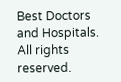Best Doctors and Hospitals. All rights reserved.